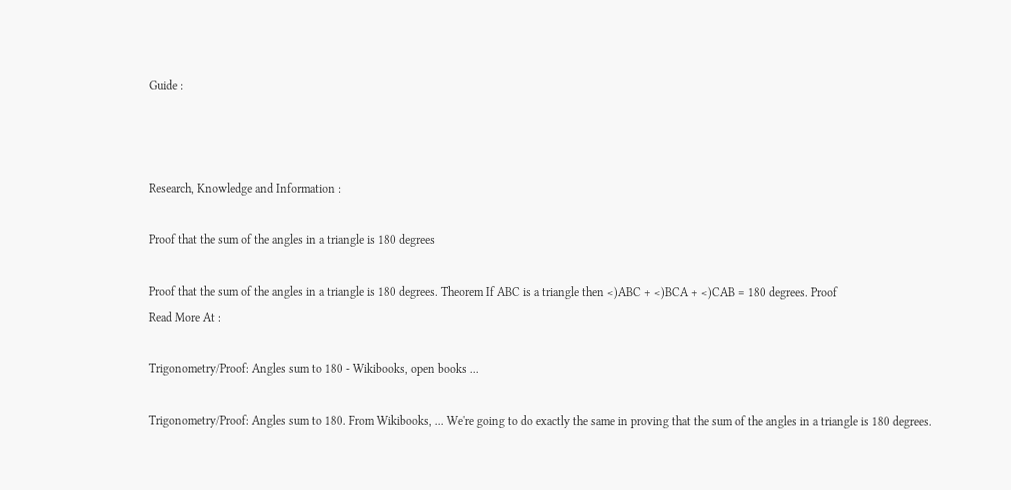Guide :



Research, Knowledge and Information :

Proof that the sum of the angles in a triangle is 180 degrees

Proof that the sum of the angles in a triangle is 180 degrees. Theorem If ABC is a triangle then <)ABC + <)BCA + <)CAB = 180 degrees. Proof
Read More At :

Trigonometry/Proof: Angles sum to 180 - Wikibooks, open books ...

Trigonometry/Proof: Angles sum to 180. From Wikibooks, ... We're going to do exactly the same in proving that the sum of the angles in a triangle is 180 degrees.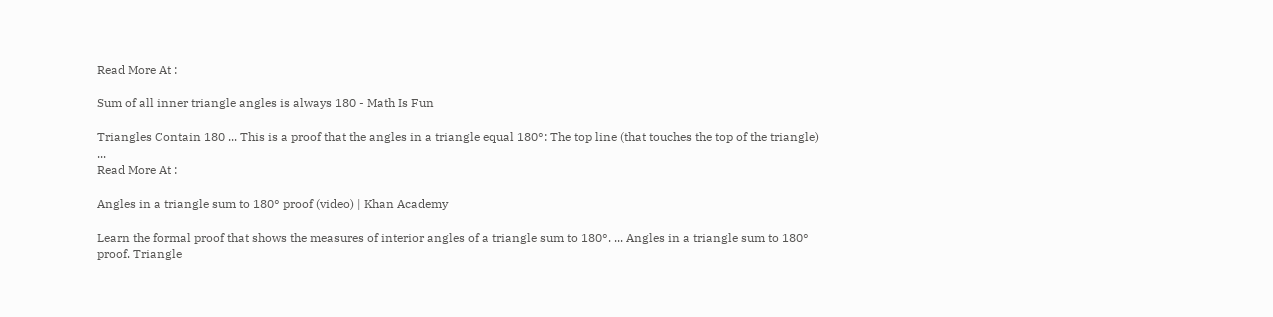Read More At :

Sum of all inner triangle angles is always 180 - Math Is Fun

Triangles Contain 180 ... This is a proof that the angles in a triangle equal 180°: The top line (that touches the top of the triangle) ...
Read More At :

Angles in a triangle sum to 180° proof (video) | Khan Academy

Learn the formal proof that shows the measures of interior angles of a triangle sum to 180°. ... Angles in a triangle sum to 180° proof. Triangle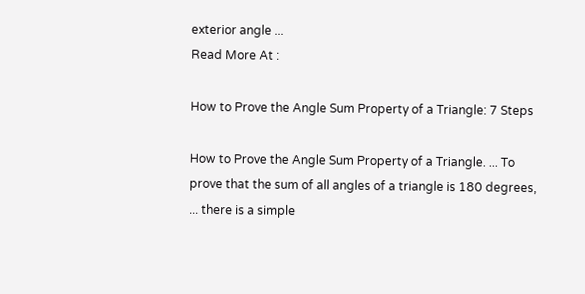exterior angle ...
Read More At :

How to Prove the Angle Sum Property of a Triangle: 7 Steps

How to Prove the Angle Sum Property of a Triangle. ... To prove that the sum of all angles of a triangle is 180 degrees, ... there is a simple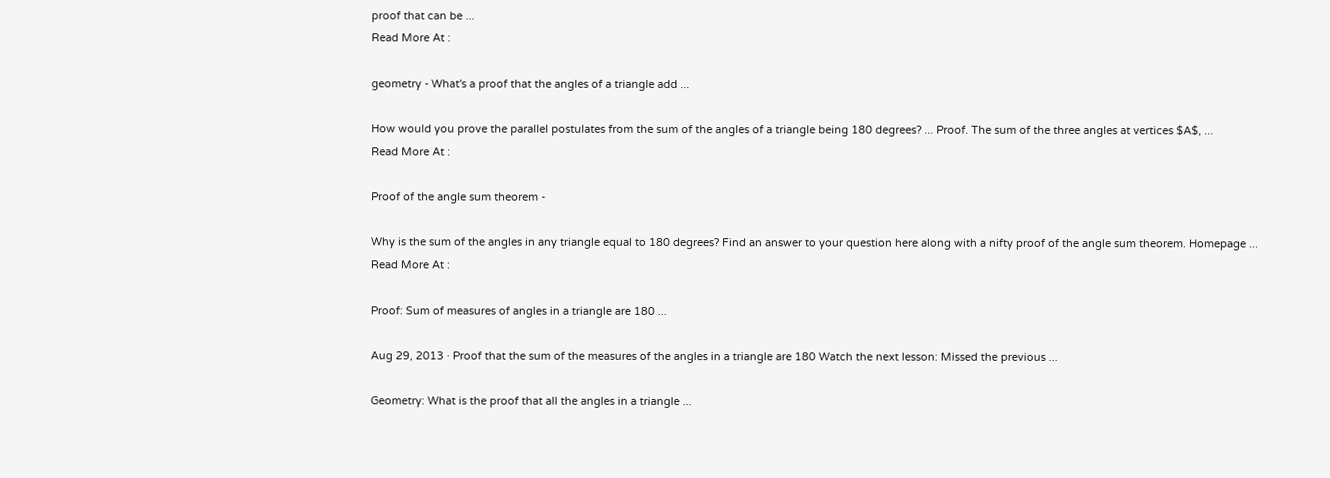proof that can be ...
Read More At :

geometry - What's a proof that the angles of a triangle add ...

How would you prove the parallel postulates from the sum of the angles of a triangle being 180 degrees? ... Proof. The sum of the three angles at vertices $A$, ...
Read More At :

Proof of the angle sum theorem -

Why is the sum of the angles in any triangle equal to 180 degrees? Find an answer to your question here along with a nifty proof of the angle sum theorem. Homepage ...
Read More At :

Proof: Sum of measures of angles in a triangle are 180 ...

Aug 29, 2013 · Proof that the sum of the measures of the angles in a triangle are 180 Watch the next lesson: Missed the previous ...

Geometry: What is the proof that all the angles in a triangle ...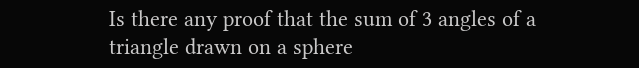Is there any proof that the sum of 3 angles of a triangle drawn on a sphere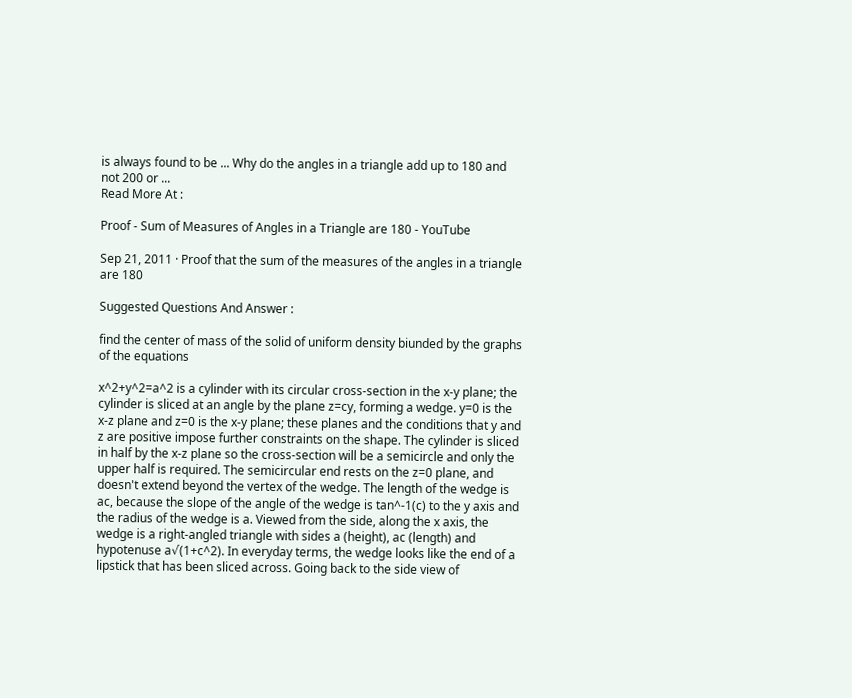is always found to be ... Why do the angles in a triangle add up to 180 and not 200 or ...
Read More At :

Proof - Sum of Measures of Angles in a Triangle are 180 - YouTube

Sep 21, 2011 · Proof that the sum of the measures of the angles in a triangle are 180

Suggested Questions And Answer :

find the center of mass of the solid of uniform density biunded by the graphs of the equations

x^2+y^2=a^2 is a cylinder with its circular cross-section in the x-y plane; the cylinder is sliced at an angle by the plane z=cy, forming a wedge. y=0 is the x-z plane and z=0 is the x-y plane; these planes and the conditions that y and z are positive impose further constraints on the shape. The cylinder is sliced in half by the x-z plane so the cross-section will be a semicircle and only the upper half is required. The semicircular end rests on the z=0 plane, and doesn't extend beyond the vertex of the wedge. The length of the wedge is ac, because the slope of the angle of the wedge is tan^-1(c) to the y axis and the radius of the wedge is a. Viewed from the side, along the x axis, the wedge is a right-angled triangle with sides a (height), ac (length) and hypotenuse a√(1+c^2). In everyday terms, the wedge looks like the end of a lipstick that has been sliced across. Going back to the side view of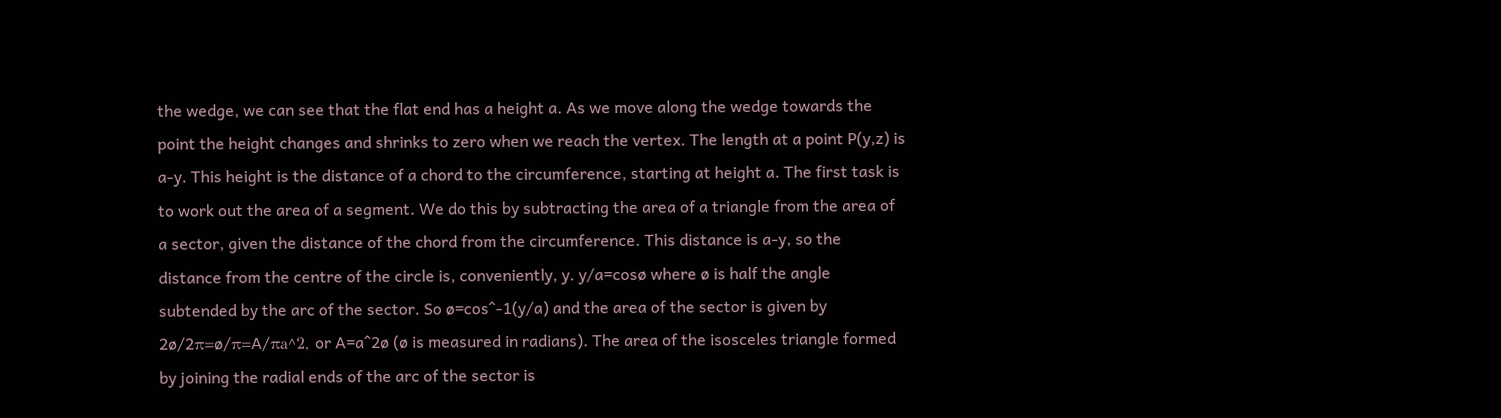the wedge, we can see that the flat end has a height a. As we move along the wedge towards the point the height changes and shrinks to zero when we reach the vertex. The length at a point P(y,z) is a-y. This height is the distance of a chord to the circumference, starting at height a. The first task is to work out the area of a segment. We do this by subtracting the area of a triangle from the area of a sector, given the distance of the chord from the circumference. This distance is a-y, so the distance from the centre of the circle is, conveniently, y. y/a=cosø where ø is half the angle subtended by the arc of the sector. So ø=cos^-1(y/a) and the area of the sector is given by 2ø/2π=ø/π=A/πa^2, or A=a^2ø (ø is measured in radians). The area of the isosceles triangle formed by joining the radial ends of the arc of the sector is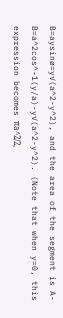B=aysinø=y√(a^2-y^2), and the area of the segment is A-B=a^2cos^-1(y/a)-y√(a^2-y^2). (Note that when y=0, this expression becomes πa^2/2,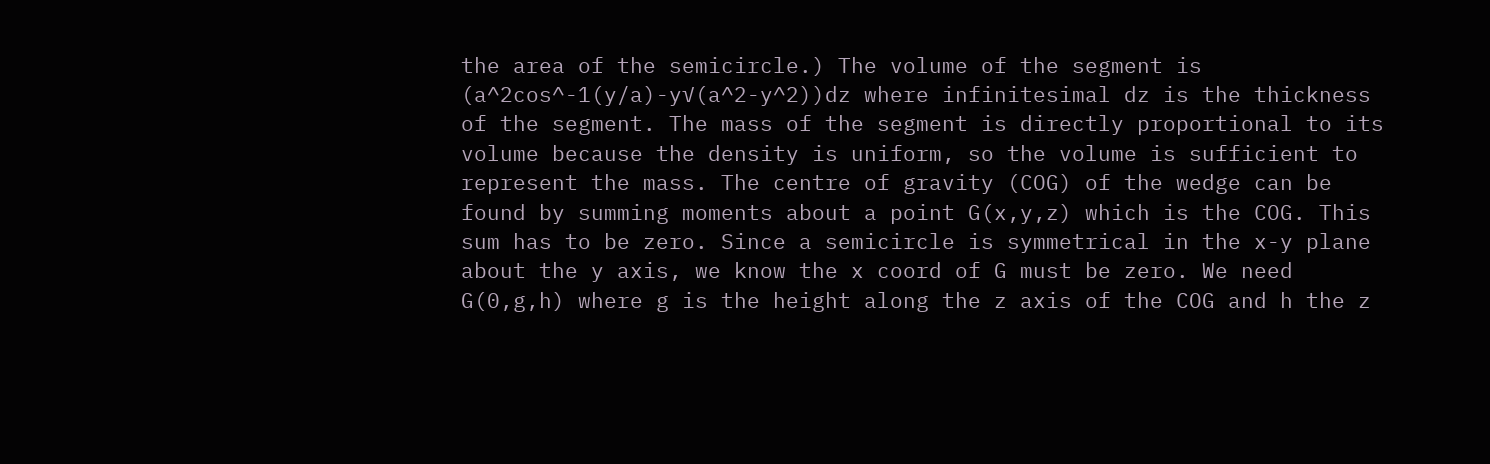the area of the semicircle.) The volume of the segment is (a^2cos^-1(y/a)-y√(a^2-y^2))dz where infinitesimal dz is the thickness of the segment. The mass of the segment is directly proportional to its volume because the density is uniform, so the volume is sufficient to represent the mass. The centre of gravity (COG) of the wedge can be found by summing moments about a point G(x,y,z) which is the COG. This sum has to be zero. Since a semicircle is symmetrical in the x-y plane about the y axis, we know the x coord of G must be zero. We need G(0,g,h) where g is the height along the z axis of the COG and h the z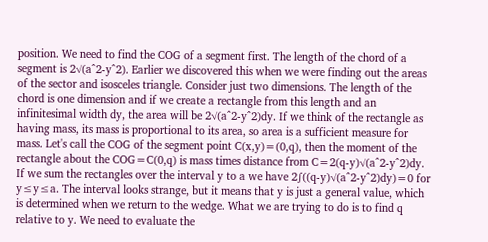position. We need to find the COG of a segment first. The length of the chord of a segment is 2√(a^2-y^2). Earlier we discovered this when we were finding out the areas of the sector and isosceles triangle. Consider just two dimensions. The length of the chord is one dimension and if we create a rectangle from this length and an infinitesimal width dy, the area will be 2√(a^2-y^2)dy. If we think of the rectangle as having mass, its mass is proportional to its area, so area is a sufficient measure for mass. Let's call the COG of the segment point C(x,y)=(0,q), then the moment of the rectangle about the COG=C(0,q) is mass times distance from C=2(q-y)√(a^2-y^2)dy. If we sum the rectangles over the interval y to a we have 2∫((q-y)√(a^2-y^2)dy)=0 for y≤y≤a. The interval looks strange, but it means that y is just a general value, which is determined when we return to the wedge. What we are trying to do is to find q relative to y. We need to evaluate the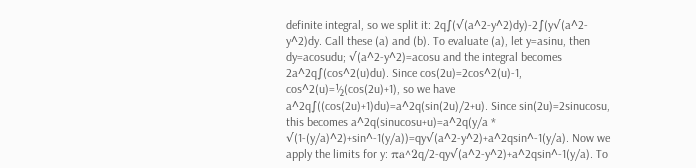definite integral, so we split it: 2q∫(√(a^2-y^2)dy)-2∫(y√(a^2-y^2)dy. Call these (a) and (b). To evaluate (a), let y=asinu, then dy=acosudu; √(a^2-y^2)=acosu and the integral becomes 2a^2q∫(cos^2(u)du). Since cos(2u)=2cos^2(u)-1, cos^2(u)=½(cos(2u)+1), so we have a^2q∫((cos(2u)+1)du)=a^2q(sin(2u)/2+u). Since sin(2u)=2sinucosu, this becomes a^2q(sinucosu+u)=a^2q(y/a * √(1-(y/a)^2)+sin^-1(y/a))=qy√(a^2-y^2)+a^2qsin^-1(y/a). Now we apply the limits for y: πa^2q/2-qy√(a^2-y^2)+a^2qsin^-1(y/a). To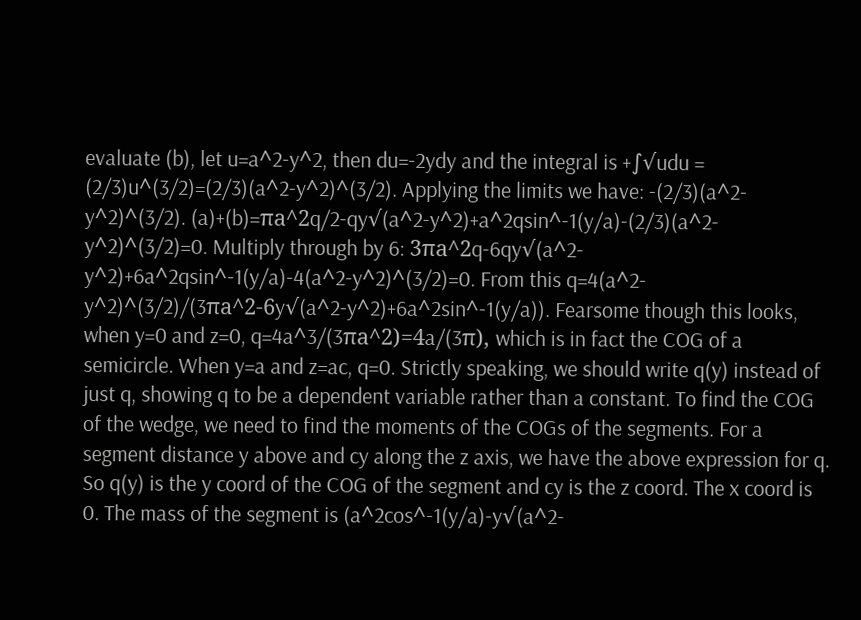evaluate (b), let u=a^2-y^2, then du=-2ydy and the integral is +∫√udu = (2/3)u^(3/2)=(2/3)(a^2-y^2)^(3/2). Applying the limits we have: -(2/3)(a^2-y^2)^(3/2). (a)+(b)=πa^2q/2-qy√(a^2-y^2)+a^2qsin^-1(y/a)-(2/3)(a^2-y^2)^(3/2)=0. Multiply through by 6: 3πa^2q-6qy√(a^2-y^2)+6a^2qsin^-1(y/a)-4(a^2-y^2)^(3/2)=0. From this q=4(a^2-y^2)^(3/2)/(3πa^2-6y√(a^2-y^2)+6a^2sin^-1(y/a)). Fearsome though this looks, when y=0 and z=0, q=4a^3/(3πa^2)=4a/(3π), which is in fact the COG of a semicircle. When y=a and z=ac, q=0. Strictly speaking, we should write q(y) instead of just q, showing q to be a dependent variable rather than a constant. To find the COG of the wedge, we need to find the moments of the COGs of the segments. For a segment distance y above and cy along the z axis, we have the above expression for q. So q(y) is the y coord of the COG of the segment and cy is the z coord. The x coord is 0. The mass of the segment is (a^2cos^-1(y/a)-y√(a^2-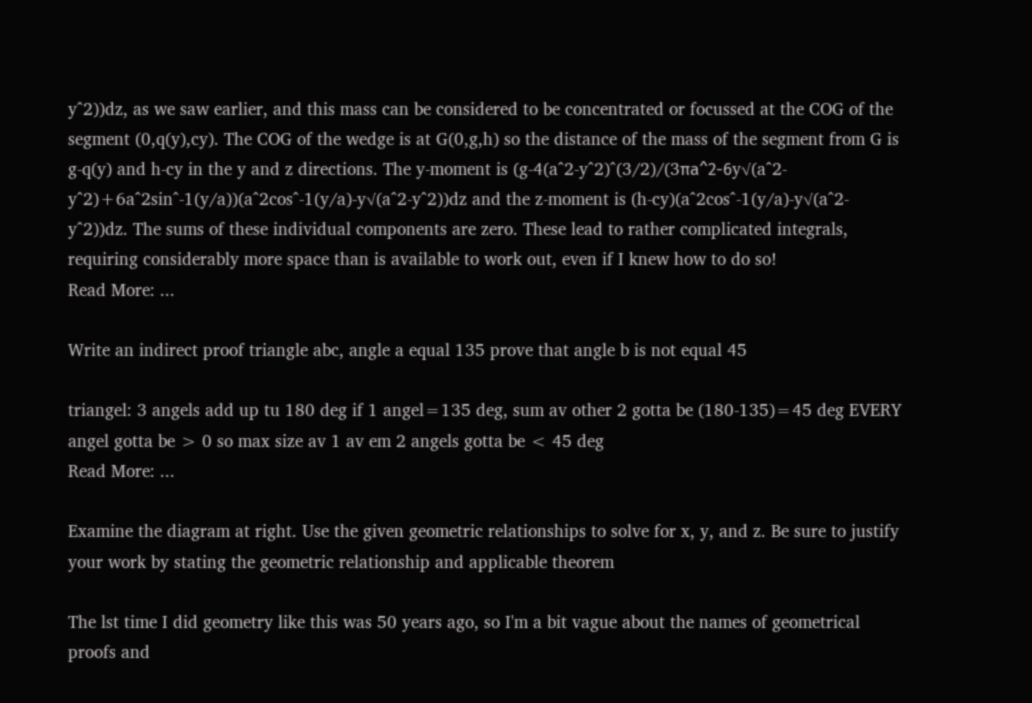y^2))dz, as we saw earlier, and this mass can be considered to be concentrated or focussed at the COG of the segment (0,q(y),cy). The COG of the wedge is at G(0,g,h) so the distance of the mass of the segment from G is g-q(y) and h-cy in the y and z directions. The y-moment is (g-4(a^2-y^2)^(3/2)/(3πa^2-6y√(a^2-y^2)+6a^2sin^-1(y/a))(a^2cos^-1(y/a)-y√(a^2-y^2))dz and the z-moment is (h-cy)(a^2cos^-1(y/a)-y√(a^2-y^2))dz. The sums of these individual components are zero. These lead to rather complicated integrals, requiring considerably more space than is available to work out, even if I knew how to do so!
Read More: ...

Write an indirect proof triangle abc, angle a equal 135 prove that angle b is not equal 45

triangel: 3 angels add up tu 180 deg if 1 angel=135 deg, sum av other 2 gotta be (180-135)=45 deg EVERY angel gotta be > 0 so max size av 1 av em 2 angels gotta be < 45 deg
Read More: ...

Examine the diagram at right. Use the given geometric relationships to solve for x, y, and z. Be sure to justify your work by stating the geometric relationship and applicable theorem

The lst time I did geometry like this was 50 years ago, so I'm a bit vague about the names of geometrical proofs and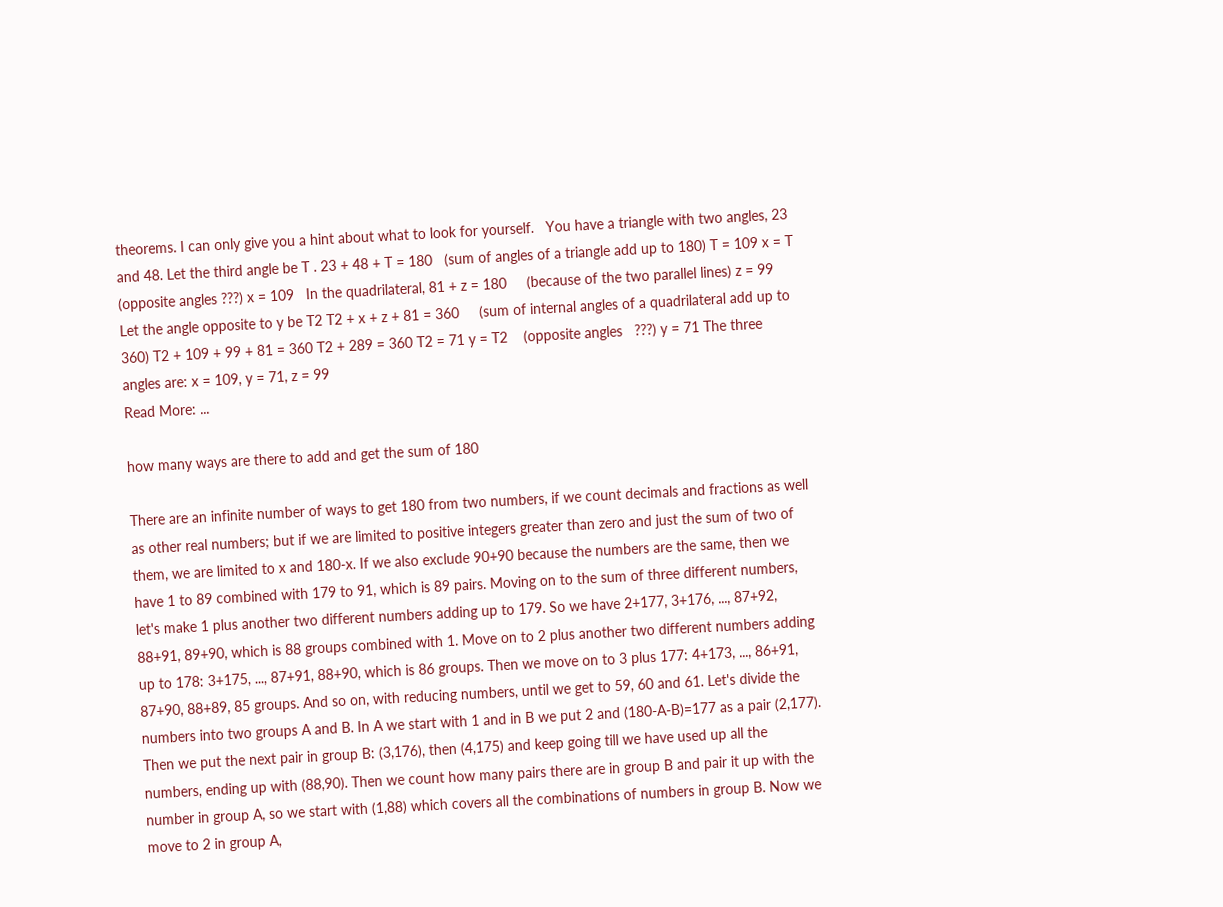theorems. I can only give you a hint about what to look for yourself.   You have a triangle with two angles, 23 and 48. Let the third angle be T . 23 + 48 + T = 180   (sum of angles of a triangle add up to 180) T = 109 x = T    (opposite angles ???) x = 109   In the quadrilateral, 81 + z = 180     (because of the two parallel lines) z = 99   Let the angle opposite to y be T2 T2 + x + z + 81 = 360     (sum of internal angles of a quadrilateral add up to 360) T2 + 109 + 99 + 81 = 360 T2 + 289 = 360 T2 = 71 y = T2    (opposite angles   ???) y = 71 The three angles are: x = 109, y = 71, z = 99
Read More: ...

how many ways are there to add and get the sum of 180

There are an infinite number of ways to get 180 from two numbers, if we count decimals and fractions as well as other real numbers; but if we are limited to positive integers greater than zero and just the sum of two of them, we are limited to x and 180-x. If we also exclude 90+90 because the numbers are the same, then we have 1 to 89 combined with 179 to 91, which is 89 pairs. Moving on to the sum of three different numbers, let's make 1 plus another two different numbers adding up to 179. So we have 2+177, 3+176, ..., 87+92, 88+91, 89+90, which is 88 groups combined with 1. Move on to 2 plus another two different numbers adding up to 178: 3+175, ..., 87+91, 88+90, which is 86 groups. Then we move on to 3 plus 177: 4+173, ..., 86+91, 87+90, 88+89, 85 groups. And so on, with reducing numbers, until we get to 59, 60 and 61. Let's divide the numbers into two groups A and B. In A we start with 1 and in B we put 2 and (180-A-B)=177 as a pair (2,177). Then we put the next pair in group B: (3,176), then (4,175) and keep going till we have used up all the numbers, ending up with (88,90). Then we count how many pairs there are in group B and pair it up with the number in group A, so we start with (1,88) which covers all the combinations of numbers in group B. Now we move to 2 in group A,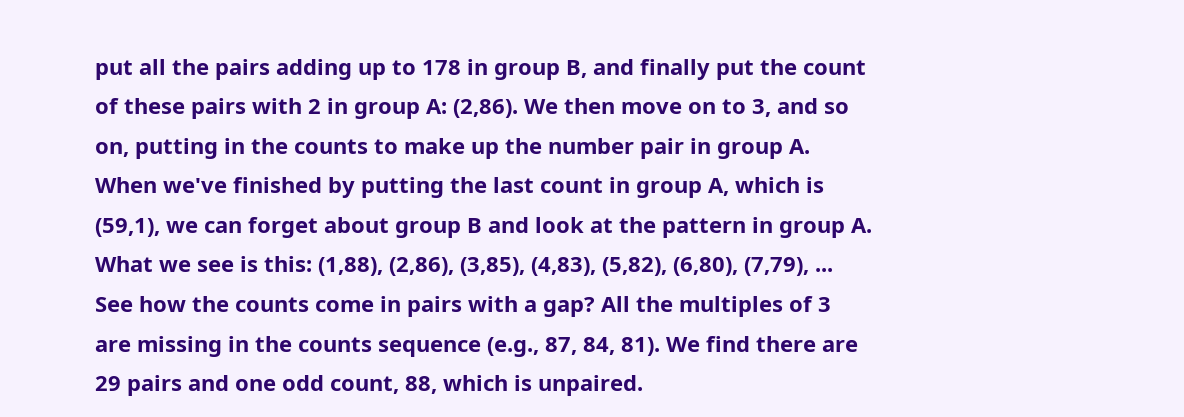put all the pairs adding up to 178 in group B, and finally put the count of these pairs with 2 in group A: (2,86). We then move on to 3, and so on, putting in the counts to make up the number pair in group A. When we've finished by putting the last count in group A, which is (59,1), we can forget about group B and look at the pattern in group A. What we see is this: (1,88), (2,86), (3,85), (4,83), (5,82), (6,80), (7,79), ... See how the counts come in pairs with a gap? All the multiples of 3 are missing in the counts sequence (e.g., 87, 84, 81). We find there are 29 pairs and one odd count, 88, which is unpaired.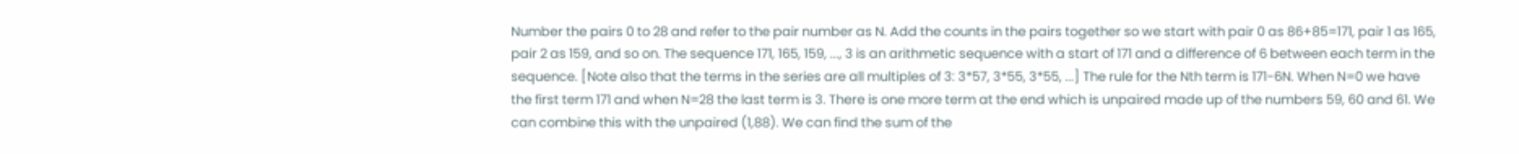Number the pairs 0 to 28 and refer to the pair number as N. Add the counts in the pairs together so we start with pair 0 as 86+85=171, pair 1 as 165, pair 2 as 159, and so on. The sequence 171, 165, 159, ..., 3 is an arithmetic sequence with a start of 171 and a difference of 6 between each term in the sequence. [Note also that the terms in the series are all multiples of 3: 3*57, 3*55, 3*55, ...] The rule for the Nth term is 171-6N. When N=0 we have the first term 171 and when N=28 the last term is 3. There is one more term at the end which is unpaired made up of the numbers 59, 60 and 61. We can combine this with the unpaired (1,88). We can find the sum of the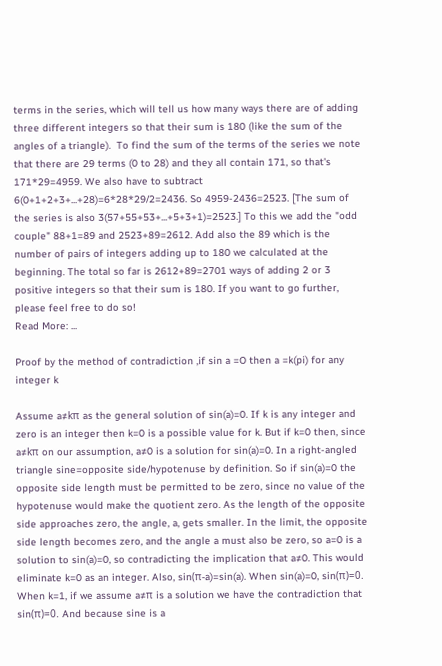terms in the series, which will tell us how many ways there are of adding three different integers so that their sum is 180 (like the sum of the angles of a triangle).  To find the sum of the terms of the series we note that there are 29 terms (0 to 28) and they all contain 171, so that's 171*29=4959. We also have to subtract 6(0+1+2+3+...+28)=6*28*29/2=2436. So 4959-2436=2523. [The sum of the series is also 3(57+55+53+...+5+3+1)=2523.] To this we add the "odd couple" 88+1=89 and 2523+89=2612. Add also the 89 which is the number of pairs of integers adding up to 180 we calculated at the beginning. The total so far is 2612+89=2701 ways of adding 2 or 3 positive integers so that their sum is 180. If you want to go further, please feel free to do so!
Read More: ...

Proof by the method of contradiction ,if sin a =O then a =k(pi) for any integer k

Assume a≠kπ as the general solution of sin(a)=0. If k is any integer and zero is an integer then k=0 is a possible value for k. But if k=0 then, since a≠kπ on our assumption, a≠0 is a solution for sin(a)=0. In a right-angled triangle sine=opposite side/hypotenuse by definition. So if sin(a)=0 the opposite side length must be permitted to be zero, since no value of the hypotenuse would make the quotient zero. As the length of the opposite side approaches zero, the angle, a, gets smaller. In the limit, the opposite side length becomes zero, and the angle a must also be zero, so a=0 is a solution to sin(a)=0, so contradicting the implication that a≠0. This would eliminate k=0 as an integer. Also, sin(π-a)=sin(a). When sin(a)=0, sin(π)=0. When k=1, if we assume a≠π is a solution we have the contradiction that sin(π)=0. And because sine is a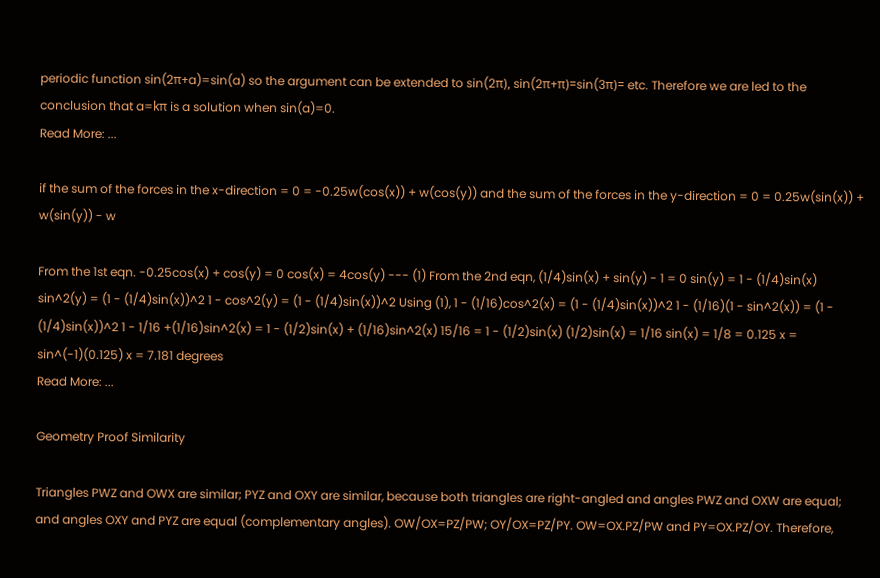periodic function sin(2π+a)=sin(a) so the argument can be extended to sin(2π), sin(2π+π)=sin(3π)= etc. Therefore we are led to the conclusion that a=kπ is a solution when sin(a)=0.
Read More: ...

if the sum of the forces in the x-direction = 0 = -0.25w(cos(x)) + w(cos(y)) and the sum of the forces in the y-direction = 0 = 0.25w(sin(x)) + w(sin(y)) - w

From the 1st eqn. -0.25cos(x) + cos(y) = 0 cos(x) = 4cos(y) --- (1) From the 2nd eqn, (1/4)sin(x) + sin(y) - 1 = 0 sin(y) = 1 - (1/4)sin(x) sin^2(y) = (1 - (1/4)sin(x))^2 1 - cos^2(y) = (1 - (1/4)sin(x))^2 Using (1), 1 - (1/16)cos^2(x) = (1 - (1/4)sin(x))^2 1 - (1/16)(1 - sin^2(x)) = (1 - (1/4)sin(x))^2 1 - 1/16 +(1/16)sin^2(x) = 1 - (1/2)sin(x) + (1/16)sin^2(x) 15/16 = 1 - (1/2)sin(x) (1/2)sin(x) = 1/16 sin(x) = 1/8 = 0.125 x = sin^(-1)(0.125) x = 7.181 degrees
Read More: ...

Geometry Proof Similarity

Triangles PWZ and OWX are similar; PYZ and OXY are similar, because both triangles are right-angled and angles PWZ and OXW are equal; and angles OXY and PYZ are equal (complementary angles). OW/OX=PZ/PW; OY/OX=PZ/PY. OW=OX.PZ/PW and PY=OX.PZ/OY. Therefore,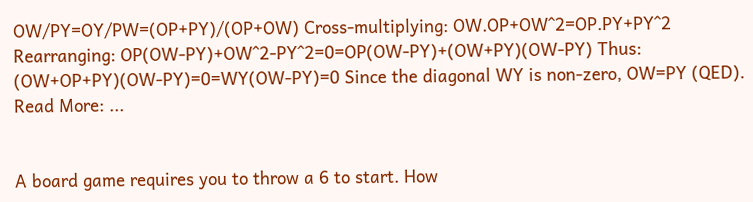OW/PY=OY/PW=(OP+PY)/(OP+OW) Cross-multiplying: OW.OP+OW^2=OP.PY+PY^2 Rearranging: OP(OW-PY)+OW^2-PY^2=0=OP(OW-PY)+(OW+PY)(OW-PY) Thus: (OW+OP+PY)(OW-PY)=0=WY(OW-PY)=0 Since the diagonal WY is non-zero, OW=PY (QED).
Read More: ...


A board game requires you to throw a 6 to start. How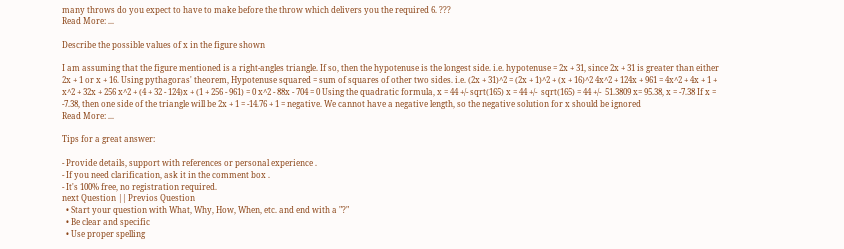many throws do you expect to have to make before the throw which delivers you the required 6. ???
Read More: ...

Describe the possible values of x in the figure shown

I am assuming that the figure mentioned is a right-angles triangle. If so, then the hypotenuse is the longest side. i.e. hypotenuse = 2x + 31, since 2x + 31 is greater than either 2x + 1 or x + 16. Using pythagoras' theorem, Hypotenuse squared = sum of squares of other two sides. i.e. (2x + 31)^2 = (2x + 1)^2 + (x + 16)^2 4x^2 + 124x + 961 = 4x^2 + 4x + 1 + x^2 + 32x + 256 x^2 + (4 + 32 - 124)x + (1 + 256 - 961) = 0 x^2 - 88x - 704 = 0 Using the quadratic formula, x = 44 +/- sqrt(165) x = 44 +/-  sqrt(165) = 44 +/-  51.3809 x= 95.38, x = -7.38 If x = -7.38, then one side of the triangle will be 2x + 1 = -14.76 + 1 = negative. We cannot have a negative length, so the negative solution for x should be ignored
Read More: ...

Tips for a great answer:

- Provide details, support with references or personal experience .
- If you need clarification, ask it in the comment box .
- It's 100% free, no registration required.
next Question || Previos Question
  • Start your question with What, Why, How, When, etc. and end with a "?"
  • Be clear and specific
  • Use proper spelling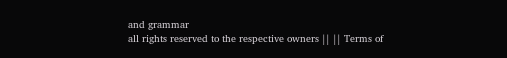and grammar
all rights reserved to the respective owners || || Terms of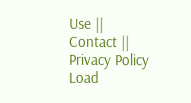Use || Contact || Privacy Policy
Load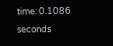time: 0.1086 seconds